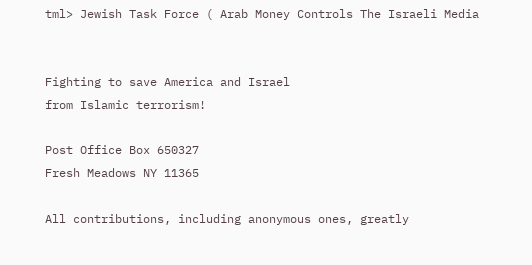tml> Jewish Task Force ( Arab Money Controls The Israeli Media


Fighting to save America and Israel
from Islamic terrorism!

Post Office Box 650327
Fresh Meadows NY 11365

All contributions, including anonymous ones, greatly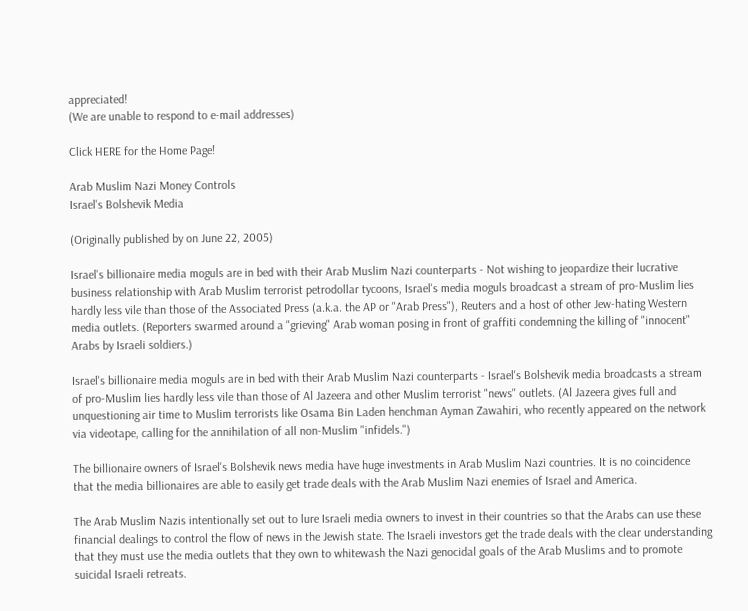appreciated!
(We are unable to respond to e-mail addresses)

Click HERE for the Home Page!

Arab Muslim Nazi Money Controls
Israel's Bolshevik Media

(Originally published by on June 22, 2005)

Israel's billionaire media moguls are in bed with their Arab Muslim Nazi counterparts - Not wishing to jeopardize their lucrative business relationship with Arab Muslim terrorist petrodollar tycoons, Israel's media moguls broadcast a stream of pro-Muslim lies hardly less vile than those of the Associated Press (a.k.a. the AP or "Arab Press"), Reuters and a host of other Jew-hating Western media outlets. (Reporters swarmed around a "grieving" Arab woman posing in front of graffiti condemning the killing of "innocent" Arabs by Israeli soldiers.)

Israel's billionaire media moguls are in bed with their Arab Muslim Nazi counterparts - Israel's Bolshevik media broadcasts a stream of pro-Muslim lies hardly less vile than those of Al Jazeera and other Muslim terrorist "news" outlets. (Al Jazeera gives full and unquestioning air time to Muslim terrorists like Osama Bin Laden henchman Ayman Zawahiri, who recently appeared on the network via videotape, calling for the annihilation of all non-Muslim "infidels.")

The billionaire owners of Israel's Bolshevik news media have huge investments in Arab Muslim Nazi countries. It is no coincidence that the media billionaires are able to easily get trade deals with the Arab Muslim Nazi enemies of Israel and America.

The Arab Muslim Nazis intentionally set out to lure Israeli media owners to invest in their countries so that the Arabs can use these financial dealings to control the flow of news in the Jewish state. The Israeli investors get the trade deals with the clear understanding that they must use the media outlets that they own to whitewash the Nazi genocidal goals of the Arab Muslims and to promote suicidal Israeli retreats.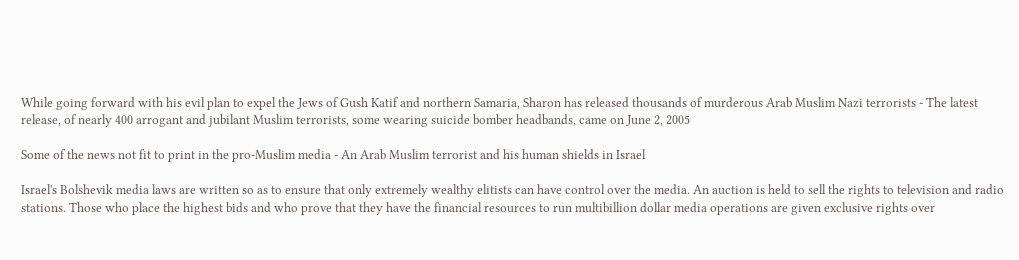While going forward with his evil plan to expel the Jews of Gush Katif and northern Samaria, Sharon has released thousands of murderous Arab Muslim Nazi terrorists - The latest release, of nearly 400 arrogant and jubilant Muslim terrorists, some wearing suicide bomber headbands, came on June 2, 2005

Some of the news not fit to print in the pro-Muslim media - An Arab Muslim terrorist and his human shields in Israel

Israel's Bolshevik media laws are written so as to ensure that only extremely wealthy elitists can have control over the media. An auction is held to sell the rights to television and radio stations. Those who place the highest bids and who prove that they have the financial resources to run multibillion dollar media operations are given exclusive rights over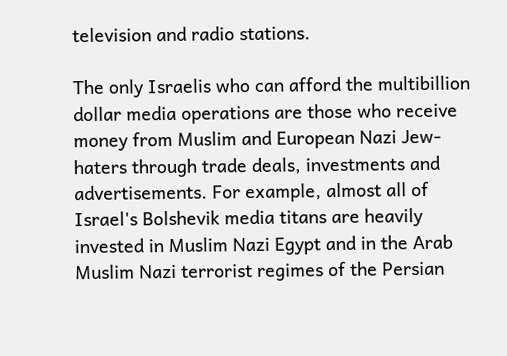television and radio stations.

The only Israelis who can afford the multibillion dollar media operations are those who receive money from Muslim and European Nazi Jew-haters through trade deals, investments and advertisements. For example, almost all of Israel's Bolshevik media titans are heavily invested in Muslim Nazi Egypt and in the Arab Muslim Nazi terrorist regimes of the Persian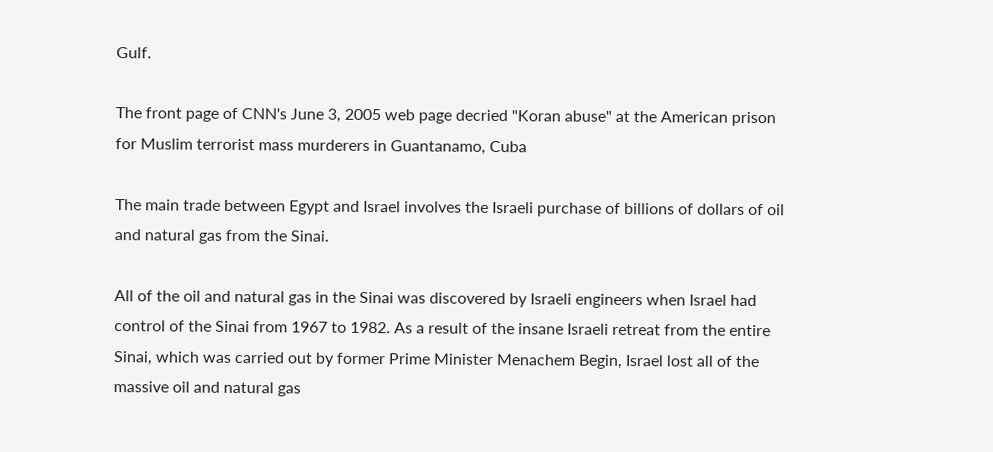Gulf.

The front page of CNN's June 3, 2005 web page decried "Koran abuse" at the American prison for Muslim terrorist mass murderers in Guantanamo, Cuba

The main trade between Egypt and Israel involves the Israeli purchase of billions of dollars of oil and natural gas from the Sinai.

All of the oil and natural gas in the Sinai was discovered by Israeli engineers when Israel had control of the Sinai from 1967 to 1982. As a result of the insane Israeli retreat from the entire Sinai, which was carried out by former Prime Minister Menachem Begin, Israel lost all of the massive oil and natural gas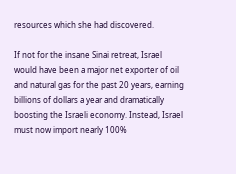resources which she had discovered.

If not for the insane Sinai retreat, Israel would have been a major net exporter of oil and natural gas for the past 20 years, earning billions of dollars a year and dramatically boosting the Israeli economy. Instead, Israel
must now import nearly 100%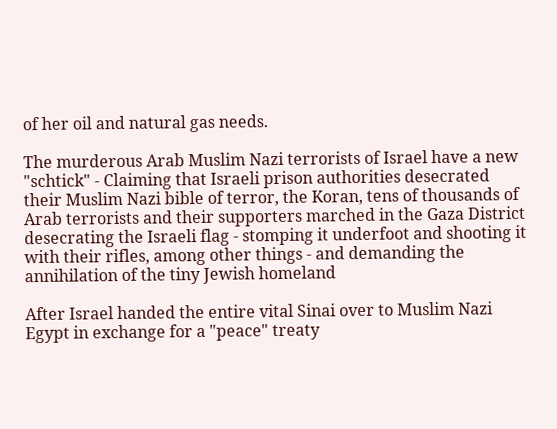of her oil and natural gas needs.

The murderous Arab Muslim Nazi terrorists of Israel have a new "schtick" - Claiming that Israeli prison authorities desecrated their Muslim Nazi bible of terror, the Koran, tens of thousands of Arab terrorists and their supporters marched in the Gaza District desecrating the Israeli flag - stomping it underfoot and shooting it with their rifles, among other things - and demanding the annihilation of the tiny Jewish homeland

After Israel handed the entire vital Sinai over to Muslim Nazi Egypt in exchange for a "peace" treaty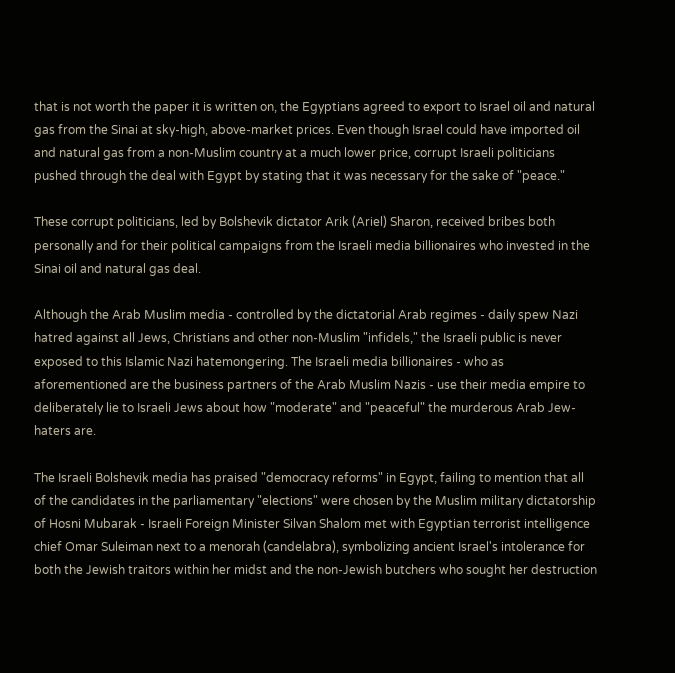that is not worth the paper it is written on, the Egyptians agreed to export to Israel oil and natural gas from the Sinai at sky-high, above-market prices. Even though Israel could have imported oil and natural gas from a non-Muslim country at a much lower price, corrupt Israeli politicians pushed through the deal with Egypt by stating that it was necessary for the sake of "peace."

These corrupt politicians, led by Bolshevik dictator Arik (Ariel) Sharon, received bribes both personally and for their political campaigns from the Israeli media billionaires who invested in the Sinai oil and natural gas deal.

Although the Arab Muslim media - controlled by the dictatorial Arab regimes - daily spew Nazi hatred against all Jews, Christians and other non-Muslim "infidels," the Israeli public is never exposed to this Islamic Nazi hatemongering. The Israeli media billionaires - who as aforementioned are the business partners of the Arab Muslim Nazis - use their media empire to deliberately lie to Israeli Jews about how "moderate" and "peaceful" the murderous Arab Jew-haters are.

The Israeli Bolshevik media has praised "democracy reforms" in Egypt, failing to mention that all of the candidates in the parliamentary "elections" were chosen by the Muslim military dictatorship of Hosni Mubarak - Israeli Foreign Minister Silvan Shalom met with Egyptian terrorist intelligence chief Omar Suleiman next to a menorah (candelabra), symbolizing ancient Israel's intolerance for both the Jewish traitors within her midst and the non-Jewish butchers who sought her destruction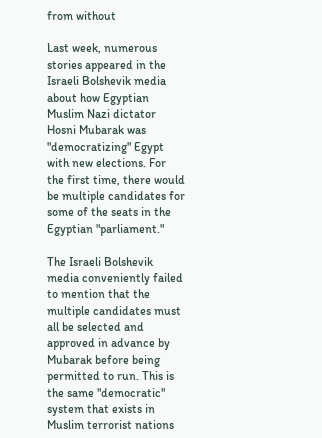from without

Last week, numerous stories appeared in the Israeli Bolshevik media about how Egyptian Muslim Nazi dictator Hosni Mubarak was "democratizing" Egypt with new elections. For the first time, there would be multiple candidates for some of the seats in the Egyptian "parliament."

The Israeli Bolshevik media conveniently failed to mention that the multiple candidates must all be selected and approved in advance by Mubarak before being permitted to run. This is the same "democratic" system that exists in Muslim terrorist nations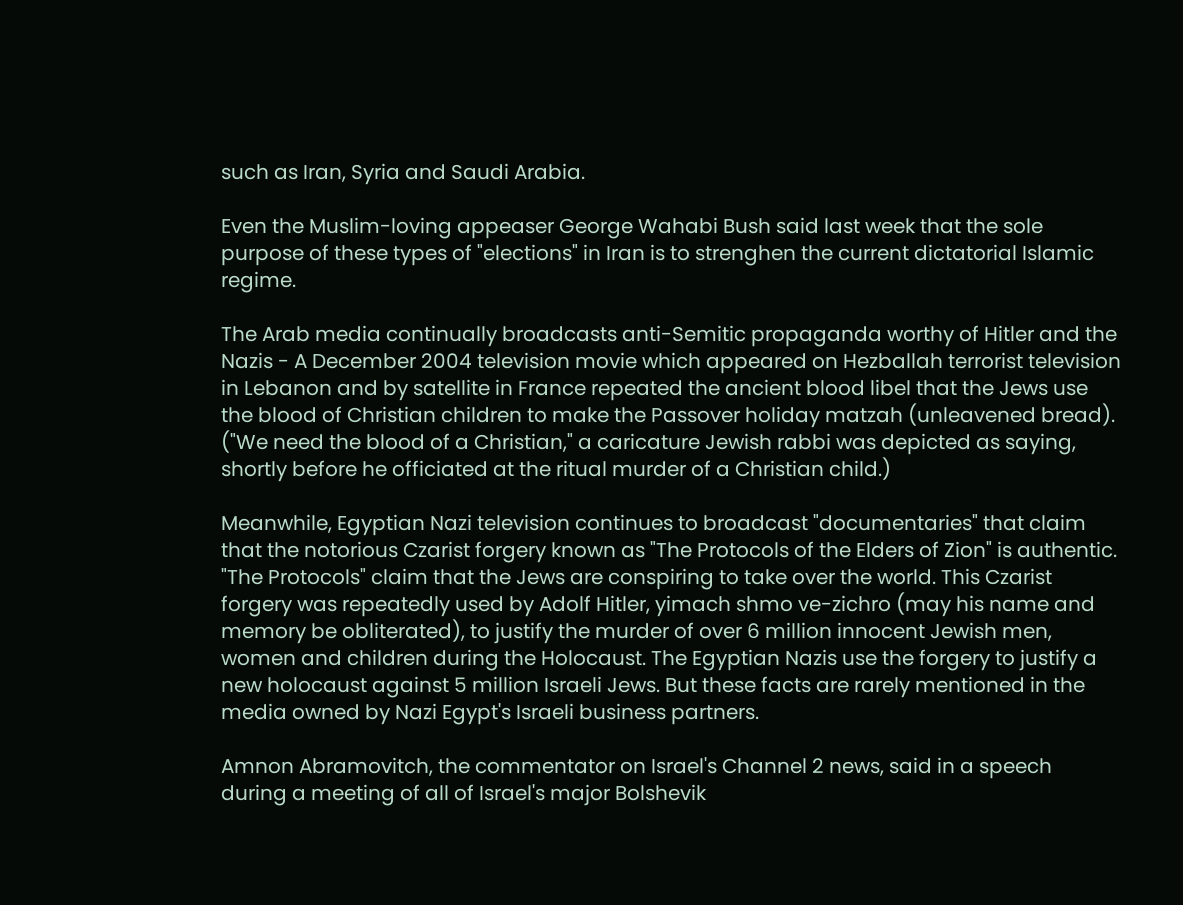such as Iran, Syria and Saudi Arabia.

Even the Muslim-loving appeaser George Wahabi Bush said last week that the sole purpose of these types of "elections" in Iran is to strenghen the current dictatorial Islamic regime.

The Arab media continually broadcasts anti-Semitic propaganda worthy of Hitler and the Nazis - A December 2004 television movie which appeared on Hezballah terrorist television in Lebanon and by satellite in France repeated the ancient blood libel that the Jews use the blood of Christian children to make the Passover holiday matzah (unleavened bread). ("We need the blood of a Christian," a caricature Jewish rabbi was depicted as saying, shortly before he officiated at the ritual murder of a Christian child.)

Meanwhile, Egyptian Nazi television continues to broadcast "documentaries" that claim that the notorious Czarist forgery known as "The Protocols of the Elders of Zion" is authentic. "The Protocols" claim that the Jews are conspiring to take over the world. This Czarist forgery was repeatedly used by Adolf Hitler, yimach shmo ve-zichro (may his name and memory be obliterated), to justify the murder of over 6 million innocent Jewish men, women and children during the Holocaust. The Egyptian Nazis use the forgery to justify a new holocaust against 5 million Israeli Jews. But these facts are rarely mentioned in the media owned by Nazi Egypt's Israeli business partners.

Amnon Abramovitch, the commentator on Israel's Channel 2 news, said in a speech during a meeting of all of Israel's major Bolshevik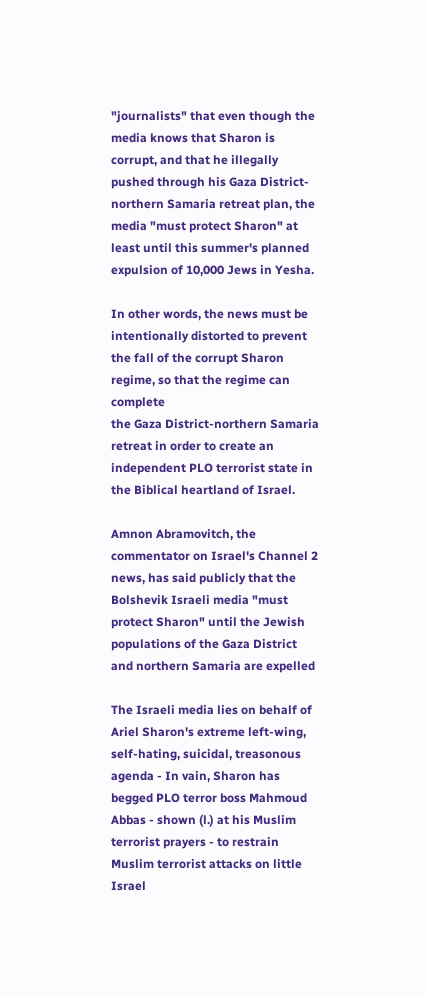"journalists" that even though the media knows that Sharon is corrupt, and that he illegally pushed through his Gaza District-northern Samaria retreat plan, the media "must protect Sharon" at least until this summer's planned expulsion of 10,000 Jews in Yesha.

In other words, the news must be intentionally distorted to prevent the fall of the corrupt Sharon regime, so that the regime can complete
the Gaza District-northern Samaria retreat in order to create an independent PLO terrorist state in the Biblical heartland of Israel.

Amnon Abramovitch, the commentator on Israel's Channel 2 news, has said publicly that the Bolshevik Israeli media "must protect Sharon" until the Jewish populations of the Gaza District and northern Samaria are expelled

The Israeli media lies on behalf of Ariel Sharon's extreme left-wing, self-hating, suicidal, treasonous agenda - In vain, Sharon has begged PLO terror boss Mahmoud Abbas - shown (l.) at his Muslim terrorist prayers - to restrain Muslim terrorist attacks on little Israel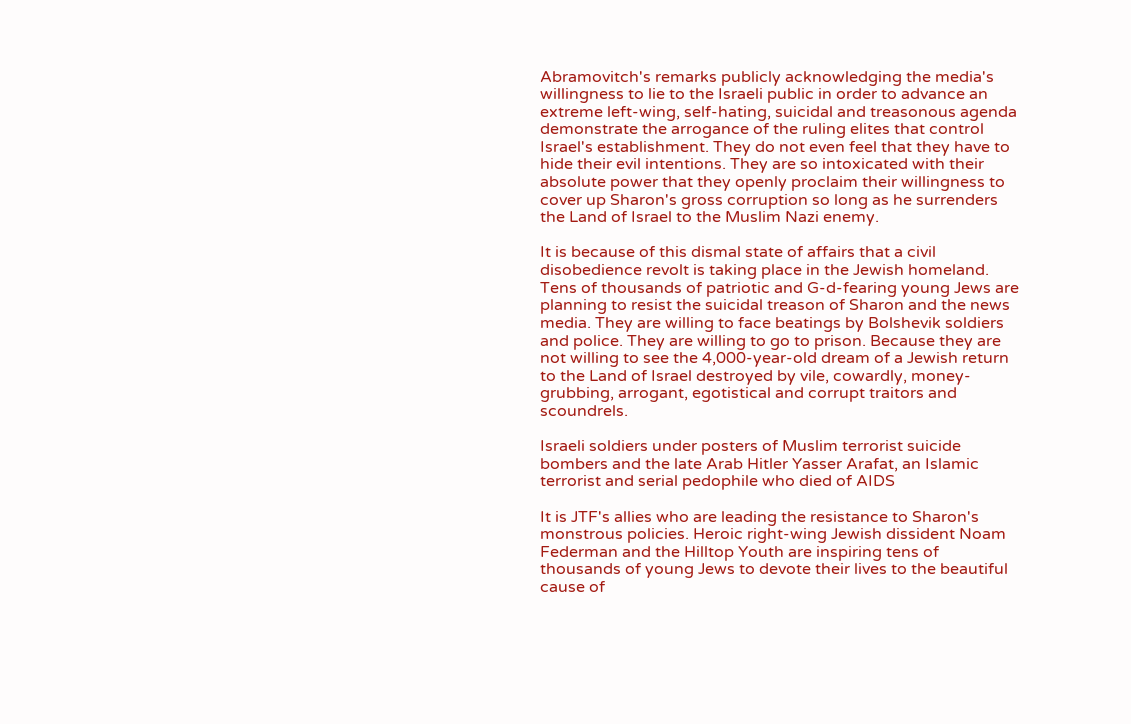Abramovitch's remarks publicly acknowledging the media's willingness to lie to the Israeli public in order to advance an extreme left-wing, self-hating, suicidal and treasonous agenda demonstrate the arrogance of the ruling elites that control Israel's establishment. They do not even feel that they have to hide their evil intentions. They are so intoxicated with their absolute power that they openly proclaim their willingness to cover up Sharon's gross corruption so long as he surrenders the Land of Israel to the Muslim Nazi enemy.

It is because of this dismal state of affairs that a civil disobedience revolt is taking place in the Jewish homeland. Tens of thousands of patriotic and G-d-fearing young Jews are planning to resist the suicidal treason of Sharon and the news media. They are willing to face beatings by Bolshevik soldiers and police. They are willing to go to prison. Because they are not willing to see the 4,000-year-old dream of a Jewish return to the Land of Israel destroyed by vile, cowardly, money-grubbing, arrogant, egotistical and corrupt traitors and scoundrels.

Israeli soldiers under posters of Muslim terrorist suicide bombers and the late Arab Hitler Yasser Arafat, an Islamic terrorist and serial pedophile who died of AIDS

It is JTF's allies who are leading the resistance to Sharon's monstrous policies. Heroic right-wing Jewish dissident Noam Federman and the Hilltop Youth are inspiring tens of thousands of young Jews to devote their lives to the beautiful cause of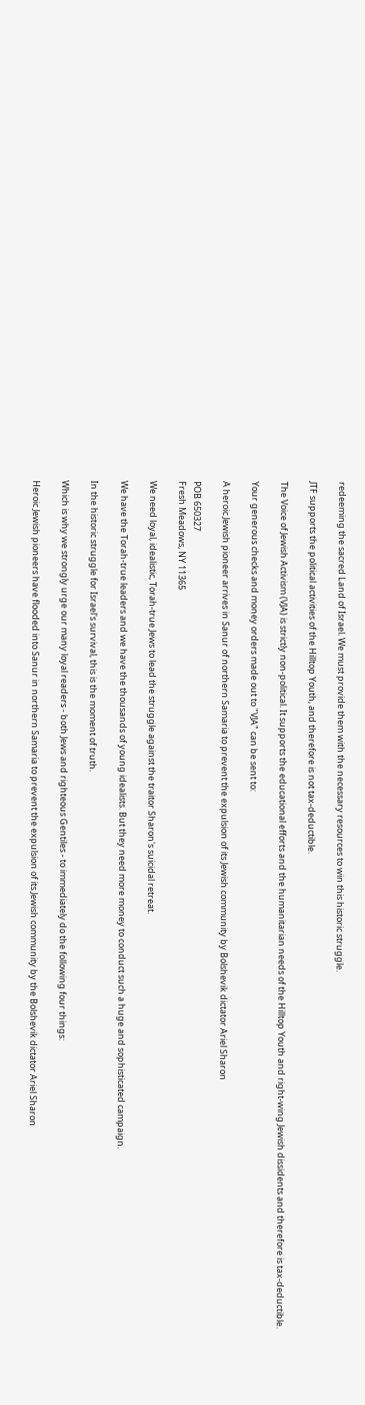redeeming the sacred Land of Israel. We must provide them with the necessary resources to win this historic struggle.

JTF supports the political activities of the Hilltop Youth, and therefore is not tax-deductible.

The Voice of Jewish Activism (VJA) is strictly non-political. It supports the educational efforts and the humanitarian needs of the Hilltop Youth and right-wing Jewish dissidents and therefore is tax-deductible.

Your generous checks and money orders made out to "VJA" can be sent to:

A heroic Jewish pioneer arrives in Sanur of northern Samaria to prevent the expulsion of its Jewish community by Bolshevik dictator Ariel Sharon

POB 650327
Fresh Meadows, NY 11365

We need loyal, idealistic, Torah-true Jews to lead the struggle against the traitor Sharon's suicidal retreat.

We have the Torah-true leaders and we have the thousands of young idealists. But they need more money to conduct such a huge and sophisticated campaign.

In the historic struggle for Israel's survival, this is the moment of truth.

Which is why we strongly urge our many loyal readers - both Jews and righteous Gentiles - to immediately do the following four things:

Heroic Jewish pioneers have flooded into Sanur in northern Samaria to prevent the expulsion of its Jewish community by the Bolshevik dictator Ariel Sharon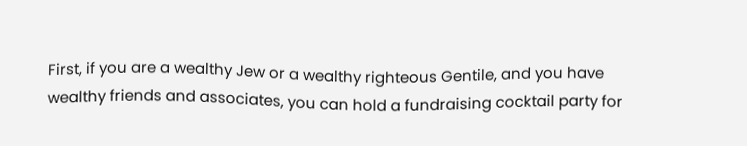First, if you are a wealthy Jew or a wealthy righteous Gentile, and you have wealthy friends and associates, you can hold a fundraising cocktail party for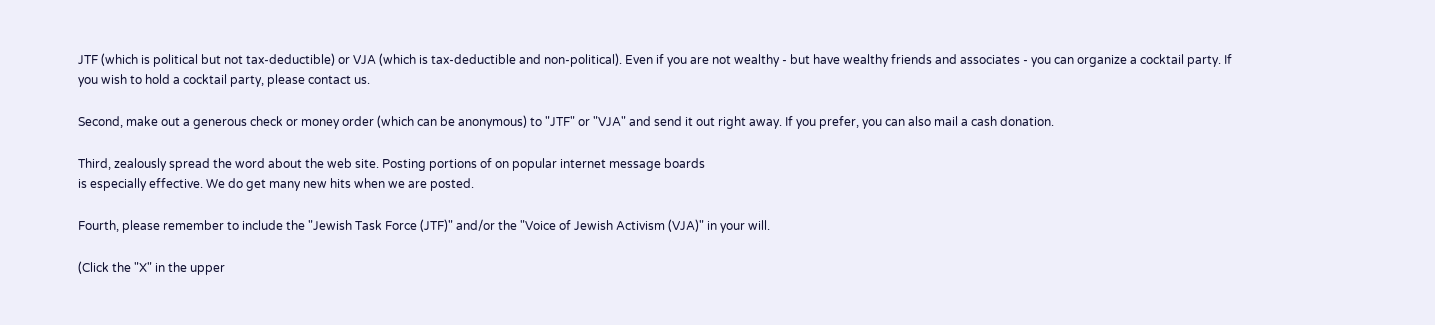JTF (which is political but not tax-deductible) or VJA (which is tax-deductible and non-political). Even if you are not wealthy - but have wealthy friends and associates - you can organize a cocktail party. If you wish to hold a cocktail party, please contact us.

Second, make out a generous check or money order (which can be anonymous) to "JTF" or "VJA" and send it out right away. If you prefer, you can also mail a cash donation.

Third, zealously spread the word about the web site. Posting portions of on popular internet message boards
is especially effective. We do get many new hits when we are posted.

Fourth, please remember to include the "Jewish Task Force (JTF)" and/or the "Voice of Jewish Activism (VJA)" in your will.

(Click the "X" in the upper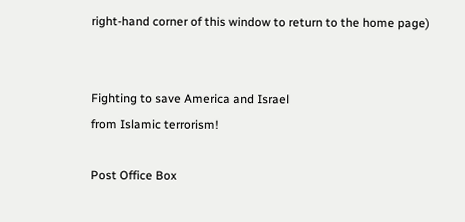right-hand corner of this window to return to the home page)


Fighting to save America and Israel
from Islamic terrorism!

Post Office Box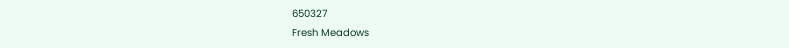650327
Fresh Meadows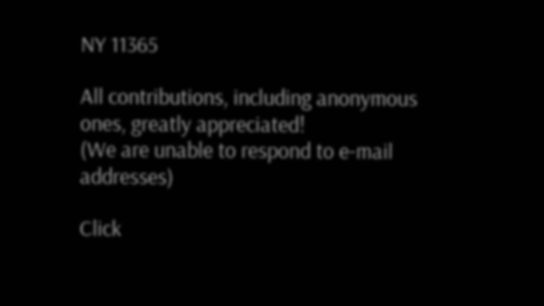NY 11365

All contributions, including anonymous ones, greatly appreciated!
(We are unable to respond to e-mail addresses)

Click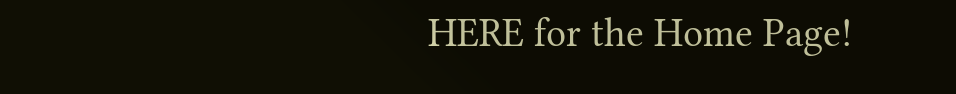HERE for the Home Page!